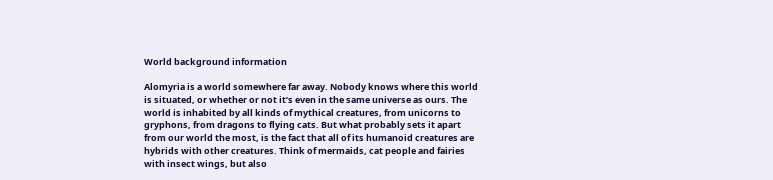World background information

Alomyria is a world somewhere far away. Nobody knows where this world is situated, or whether or not it’s even in the same universe as ours. The world is inhabited by all kinds of mythical creatures, from unicorns to gryphons, from dragons to flying cats. But what probably sets it apart from our world the most, is the fact that all of its humanoid creatures are hybrids with other creatures. Think of mermaids, cat people and fairies with insect wings, but also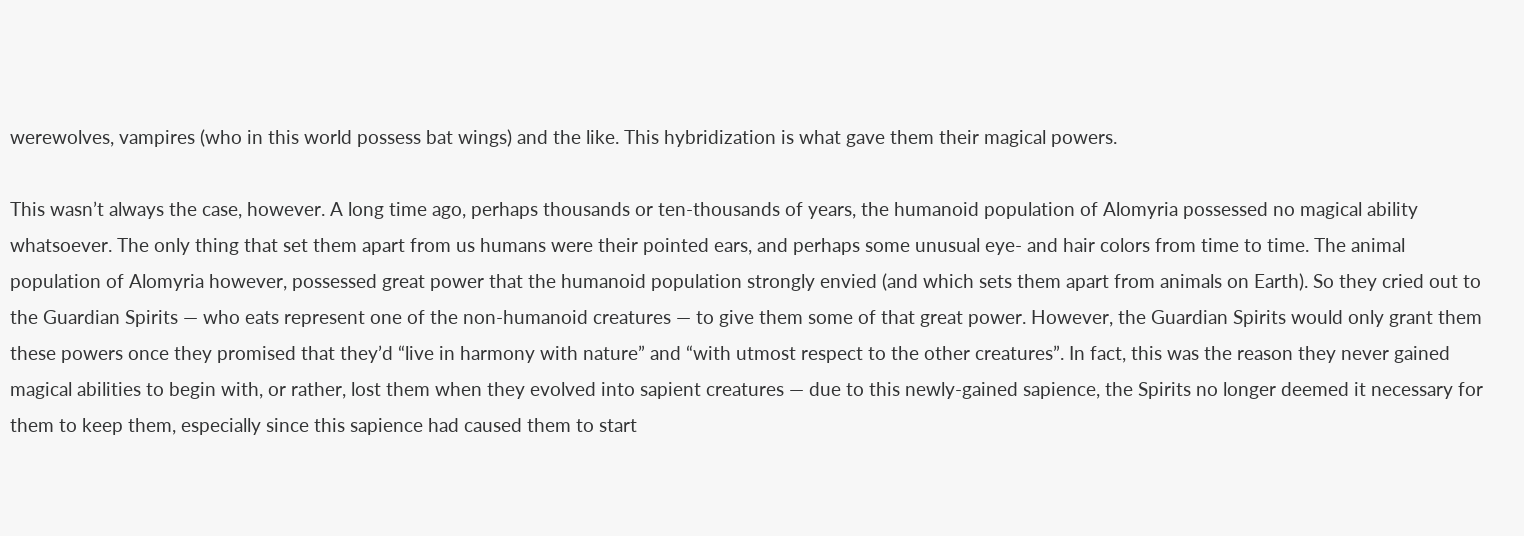werewolves, vampires (who in this world possess bat wings) and the like. This hybridization is what gave them their magical powers.

This wasn’t always the case, however. A long time ago, perhaps thousands or ten-thousands of years, the humanoid population of Alomyria possessed no magical ability whatsoever. The only thing that set them apart from us humans were their pointed ears, and perhaps some unusual eye- and hair colors from time to time. The animal population of Alomyria however, possessed great power that the humanoid population strongly envied (and which sets them apart from animals on Earth). So they cried out to the Guardian Spirits — who eats represent one of the non-humanoid creatures — to give them some of that great power. However, the Guardian Spirits would only grant them these powers once they promised that they’d “live in harmony with nature” and “with utmost respect to the other creatures”. In fact, this was the reason they never gained magical abilities to begin with, or rather, lost them when they evolved into sapient creatures — due to this newly-gained sapience, the Spirits no longer deemed it necessary for them to keep them, especially since this sapience had caused them to start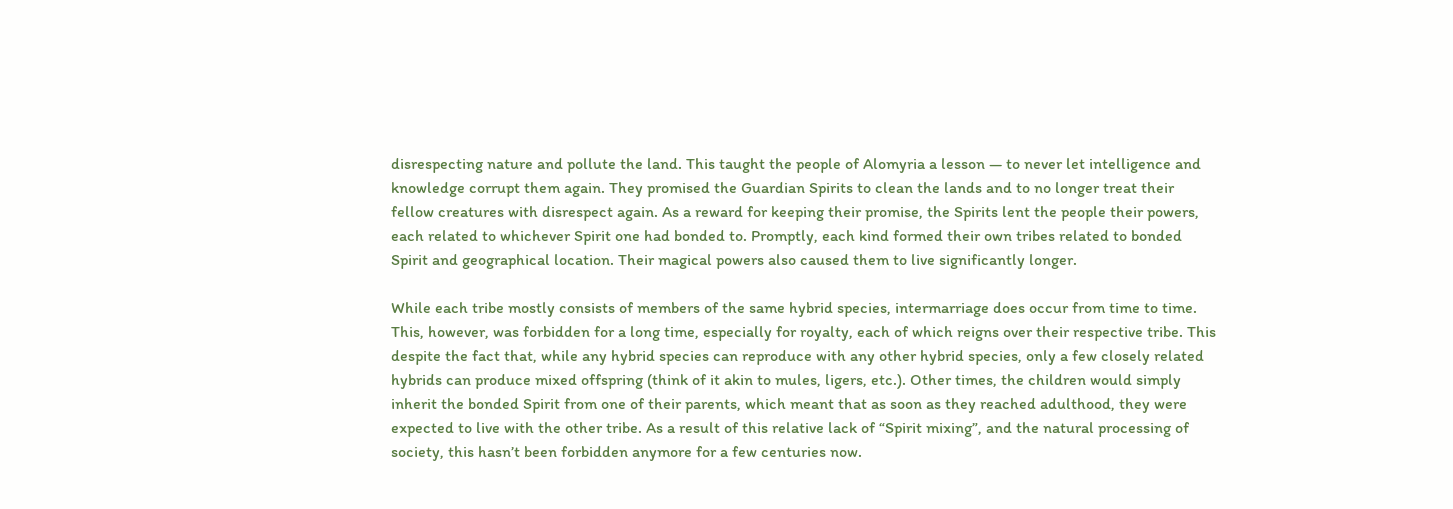disrespecting nature and pollute the land. This taught the people of Alomyria a lesson — to never let intelligence and knowledge corrupt them again. They promised the Guardian Spirits to clean the lands and to no longer treat their fellow creatures with disrespect again. As a reward for keeping their promise, the Spirits lent the people their powers, each related to whichever Spirit one had bonded to. Promptly, each kind formed their own tribes related to bonded Spirit and geographical location. Their magical powers also caused them to live significantly longer.

While each tribe mostly consists of members of the same hybrid species, intermarriage does occur from time to time. This, however, was forbidden for a long time, especially for royalty, each of which reigns over their respective tribe. This despite the fact that, while any hybrid species can reproduce with any other hybrid species, only a few closely related hybrids can produce mixed offspring (think of it akin to mules, ligers, etc.). Other times, the children would simply inherit the bonded Spirit from one of their parents, which meant that as soon as they reached adulthood, they were expected to live with the other tribe. As a result of this relative lack of “Spirit mixing”, and the natural processing of society, this hasn’t been forbidden anymore for a few centuries now.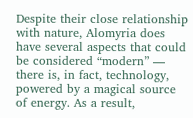Despite their close relationship with nature, Alomyria does have several aspects that could be considered “modern” — there is, in fact, technology, powered by a magical source of energy. As a result,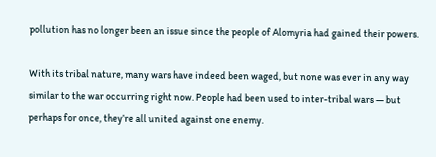pollution has no longer been an issue since the people of Alomyria had gained their powers.

With its tribal nature, many wars have indeed been waged, but none was ever in any way similar to the war occurring right now. People had been used to inter-tribal wars — but perhaps for once, they’re all united against one enemy.